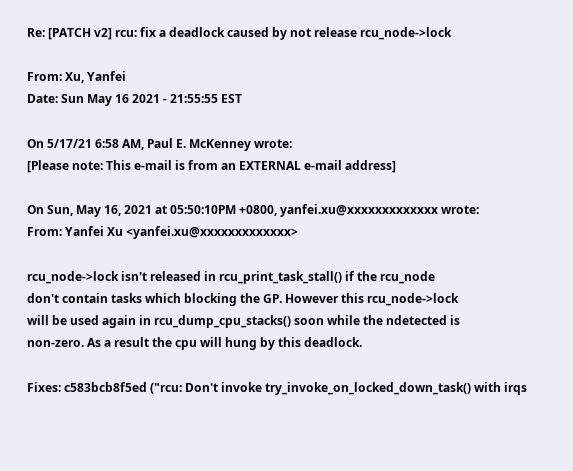Re: [PATCH v2] rcu: fix a deadlock caused by not release rcu_node->lock

From: Xu, Yanfei
Date: Sun May 16 2021 - 21:55:55 EST

On 5/17/21 6:58 AM, Paul E. McKenney wrote:
[Please note: This e-mail is from an EXTERNAL e-mail address]

On Sun, May 16, 2021 at 05:50:10PM +0800, yanfei.xu@xxxxxxxxxxxxx wrote:
From: Yanfei Xu <yanfei.xu@xxxxxxxxxxxxx>

rcu_node->lock isn't released in rcu_print_task_stall() if the rcu_node
don't contain tasks which blocking the GP. However this rcu_node->lock
will be used again in rcu_dump_cpu_stacks() soon while the ndetected is
non-zero. As a result the cpu will hung by this deadlock.

Fixes: c583bcb8f5ed ("rcu: Don't invoke try_invoke_on_locked_down_task() with irqs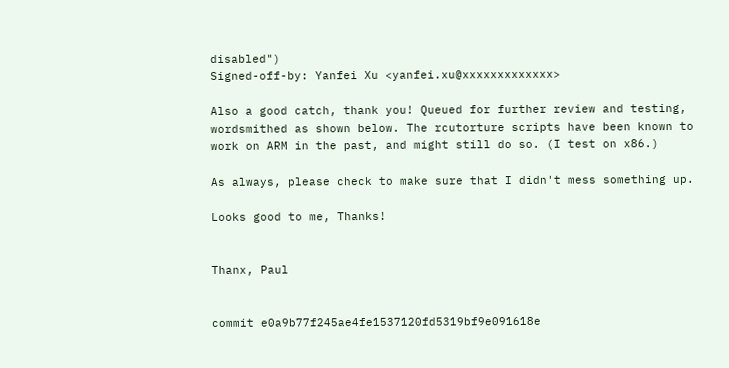disabled")
Signed-off-by: Yanfei Xu <yanfei.xu@xxxxxxxxxxxxx>

Also a good catch, thank you! Queued for further review and testing,
wordsmithed as shown below. The rcutorture scripts have been known to
work on ARM in the past, and might still do so. (I test on x86.)

As always, please check to make sure that I didn't mess something up.

Looks good to me, Thanks!


Thanx, Paul


commit e0a9b77f245ae4fe1537120fd5319bf9e091618e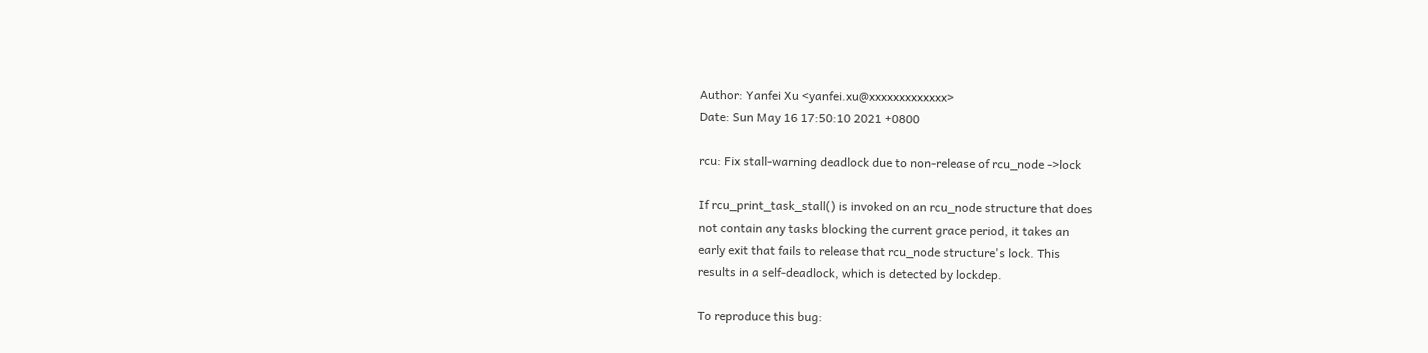Author: Yanfei Xu <yanfei.xu@xxxxxxxxxxxxx>
Date: Sun May 16 17:50:10 2021 +0800

rcu: Fix stall-warning deadlock due to non-release of rcu_node ->lock

If rcu_print_task_stall() is invoked on an rcu_node structure that does
not contain any tasks blocking the current grace period, it takes an
early exit that fails to release that rcu_node structure's lock. This
results in a self-deadlock, which is detected by lockdep.

To reproduce this bug: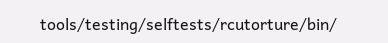tools/testing/selftests/rcutorture/bin/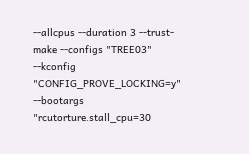--allcpus --duration 3 --trust-make --configs "TREE03" --kconfig "CONFIG_PROVE_LOCKING=y" --bootargs "rcutorture.stall_cpu=30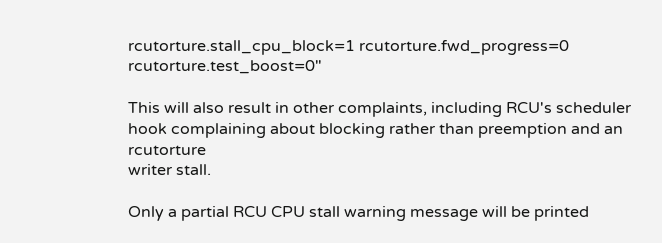rcutorture.stall_cpu_block=1 rcutorture.fwd_progress=0 rcutorture.test_boost=0"

This will also result in other complaints, including RCU's scheduler
hook complaining about blocking rather than preemption and an rcutorture
writer stall.

Only a partial RCU CPU stall warning message will be printed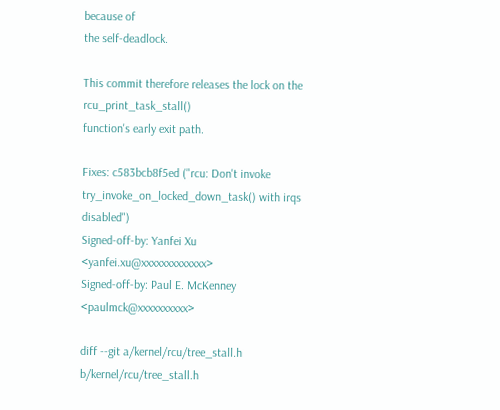because of
the self-deadlock.

This commit therefore releases the lock on the rcu_print_task_stall()
function's early exit path.

Fixes: c583bcb8f5ed ("rcu: Don't invoke try_invoke_on_locked_down_task() with irqs disabled")
Signed-off-by: Yanfei Xu <yanfei.xu@xxxxxxxxxxxxx>
Signed-off-by: Paul E. McKenney <paulmck@xxxxxxxxxx>

diff --git a/kernel/rcu/tree_stall.h b/kernel/rcu/tree_stall.h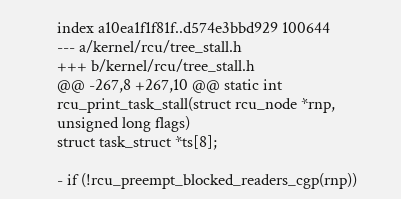index a10ea1f1f81f..d574e3bbd929 100644
--- a/kernel/rcu/tree_stall.h
+++ b/kernel/rcu/tree_stall.h
@@ -267,8 +267,10 @@ static int rcu_print_task_stall(struct rcu_node *rnp, unsigned long flags)
struct task_struct *ts[8];

- if (!rcu_preempt_blocked_readers_cgp(rnp))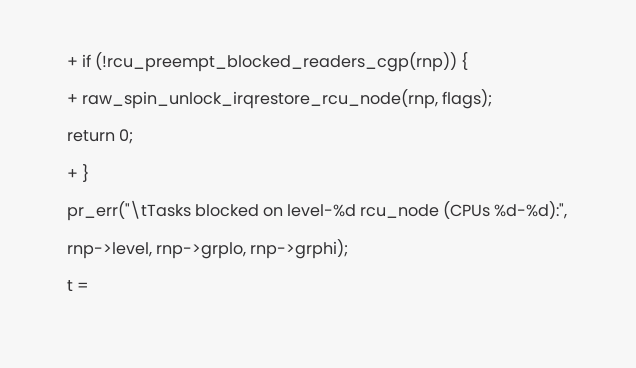+ if (!rcu_preempt_blocked_readers_cgp(rnp)) {
+ raw_spin_unlock_irqrestore_rcu_node(rnp, flags);
return 0;
+ }
pr_err("\tTasks blocked on level-%d rcu_node (CPUs %d-%d):",
rnp->level, rnp->grplo, rnp->grphi);
t =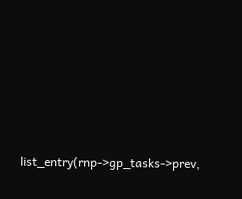list_entry(rnp->gp_tasks->prev,